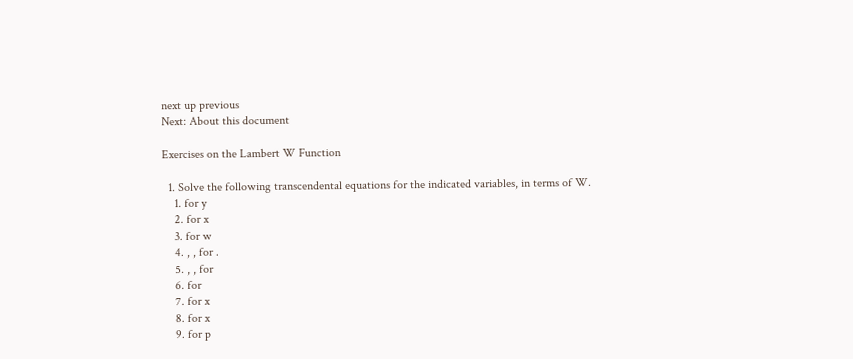next up previous
Next: About this document

Exercises on the Lambert W Function

  1. Solve the following transcendental equations for the indicated variables, in terms of W.
    1. for y
    2. for x
    3. for w
    4. , , for .
    5. , , for
    6. for
    7. for x
    8. for x
    9. for p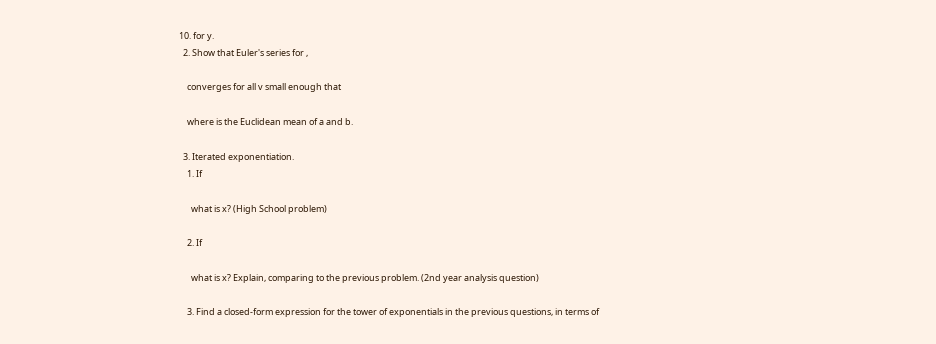10. for y.
  2. Show that Euler's series for ,

    converges for all v small enough that

    where is the Euclidean mean of a and b.

  3. Iterated exponentiation.
    1. If

      what is x? (High School problem)

    2. If

      what is x? Explain, comparing to the previous problem. (2nd year analysis question)

    3. Find a closed-form expression for the tower of exponentials in the previous questions, in terms of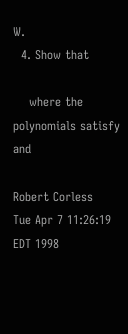W.
  4. Show that

    where the polynomials satisfy and

Robert Corless
Tue Apr 7 11:26:19 EDT 1998